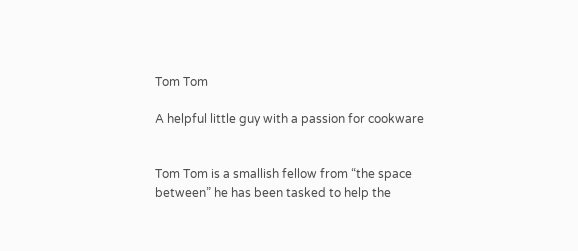Tom Tom

A helpful little guy with a passion for cookware


Tom Tom is a smallish fellow from “the space between” he has been tasked to help the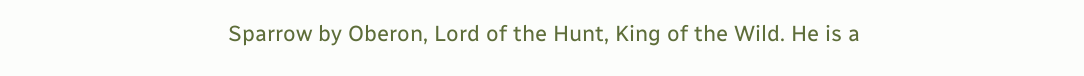Sparrow by Oberon, Lord of the Hunt, King of the Wild. He is a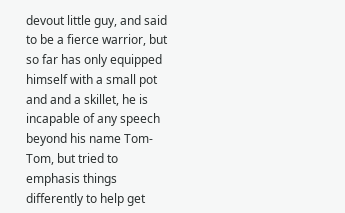devout little guy, and said to be a fierce warrior, but so far has only equipped himself with a small pot and and a skillet, he is incapable of any speech beyond his name Tom-Tom, but tried to emphasis things differently to help get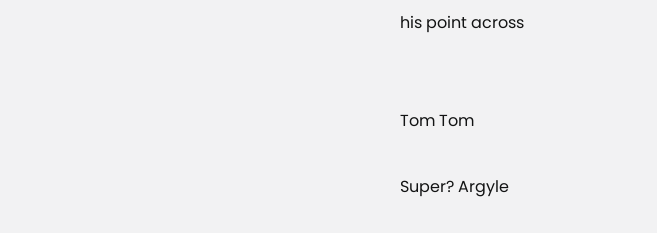his point across


Tom Tom

Super? Argyle